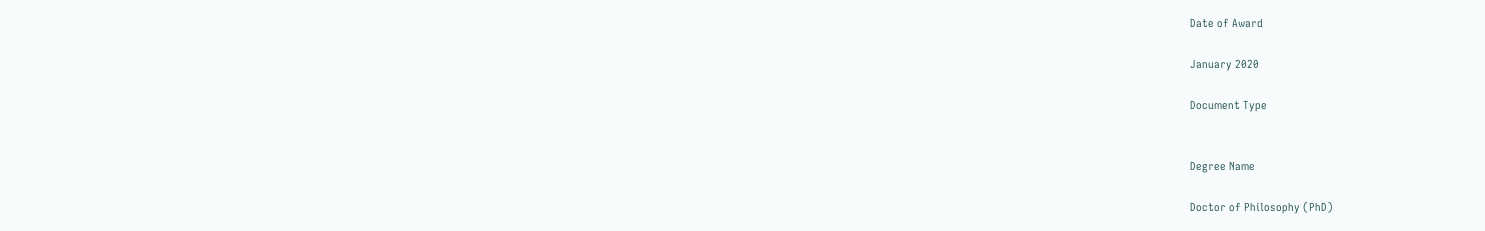Date of Award

January 2020

Document Type


Degree Name

Doctor of Philosophy (PhD)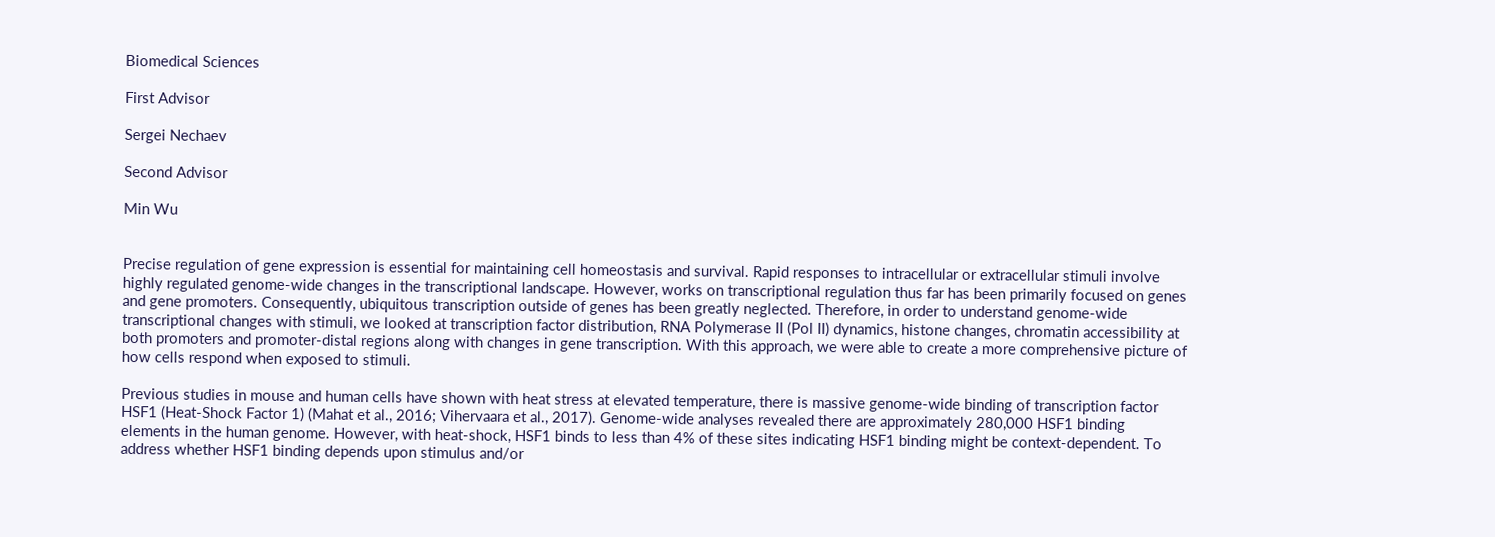Biomedical Sciences

First Advisor

Sergei Nechaev

Second Advisor

Min Wu


Precise regulation of gene expression is essential for maintaining cell homeostasis and survival. Rapid responses to intracellular or extracellular stimuli involve highly regulated genome-wide changes in the transcriptional landscape. However, works on transcriptional regulation thus far has been primarily focused on genes and gene promoters. Consequently, ubiquitous transcription outside of genes has been greatly neglected. Therefore, in order to understand genome-wide transcriptional changes with stimuli, we looked at transcription factor distribution, RNA Polymerase II (Pol II) dynamics, histone changes, chromatin accessibility at both promoters and promoter-distal regions along with changes in gene transcription. With this approach, we were able to create a more comprehensive picture of how cells respond when exposed to stimuli.

Previous studies in mouse and human cells have shown with heat stress at elevated temperature, there is massive genome-wide binding of transcription factor HSF1 (Heat-Shock Factor 1) (Mahat et al., 2016; Vihervaara et al., 2017). Genome-wide analyses revealed there are approximately 280,000 HSF1 binding elements in the human genome. However, with heat-shock, HSF1 binds to less than 4% of these sites indicating HSF1 binding might be context-dependent. To address whether HSF1 binding depends upon stimulus and/or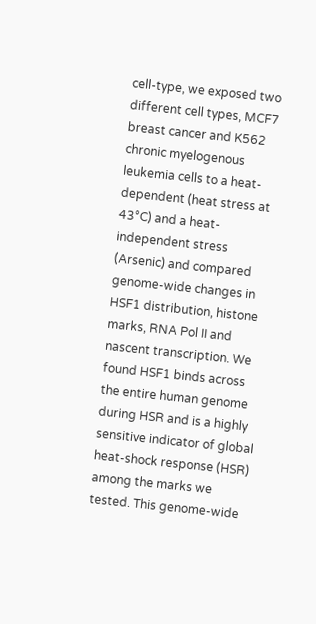cell-type, we exposed two different cell types, MCF7 breast cancer and K562 chronic myelogenous leukemia cells to a heat-dependent (heat stress at 43°C) and a heat-independent stress (Arsenic) and compared genome-wide changes in HSF1 distribution, histone marks, RNA Pol II and nascent transcription. We found HSF1 binds across the entire human genome during HSR and is a highly sensitive indicator of global heat-shock response (HSR) among the marks we tested. This genome-wide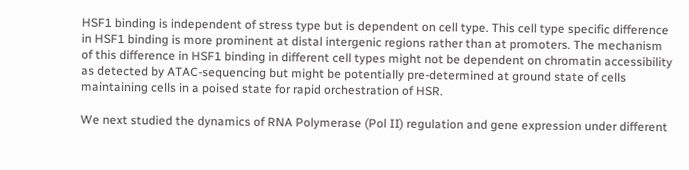HSF1 binding is independent of stress type but is dependent on cell type. This cell type specific difference in HSF1 binding is more prominent at distal intergenic regions rather than at promoters. The mechanism of this difference in HSF1 binding in different cell types might not be dependent on chromatin accessibility as detected by ATAC-sequencing but might be potentially pre-determined at ground state of cells maintaining cells in a poised state for rapid orchestration of HSR.

We next studied the dynamics of RNA Polymerase (Pol II) regulation and gene expression under different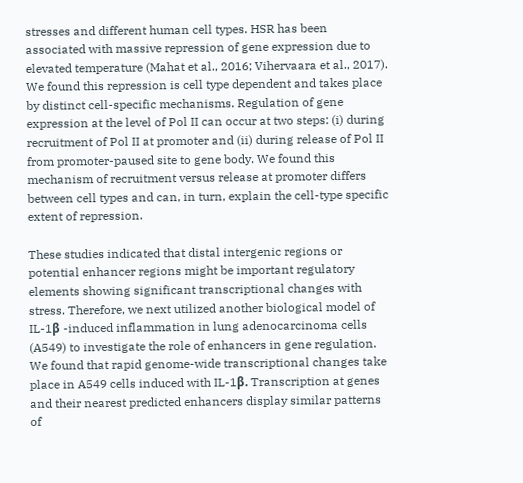stresses and different human cell types. HSR has been associated with massive repression of gene expression due to elevated temperature (Mahat et al., 2016; Vihervaara et al., 2017). We found this repression is cell type dependent and takes place by distinct cell-specific mechanisms. Regulation of gene expression at the level of Pol II can occur at two steps: (i) during recruitment of Pol II at promoter and (ii) during release of Pol II from promoter-paused site to gene body. We found this mechanism of recruitment versus release at promoter differs between cell types and can, in turn, explain the cell-type specific extent of repression.

These studies indicated that distal intergenic regions or potential enhancer regions might be important regulatory elements showing significant transcriptional changes with stress. Therefore, we next utilized another biological model of IL-1β -induced inflammation in lung adenocarcinoma cells (A549) to investigate the role of enhancers in gene regulation. We found that rapid genome-wide transcriptional changes take place in A549 cells induced with IL-1β. Transcription at genes and their nearest predicted enhancers display similar patterns of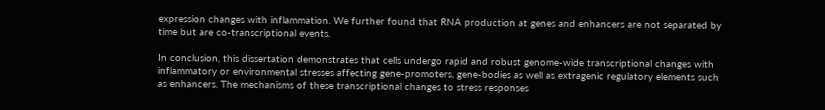expression changes with inflammation. We further found that RNA production at genes and enhancers are not separated by time but are co-transcriptional events.

In conclusion, this dissertation demonstrates that cells undergo rapid and robust genome-wide transcriptional changes with inflammatory or environmental stresses affecting gene-promoters, gene-bodies as well as extragenic regulatory elements such as enhancers. The mechanisms of these transcriptional changes to stress responses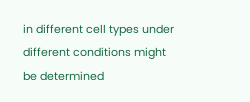in different cell types under different conditions might be determined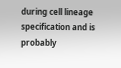during cell lineage specification and is probably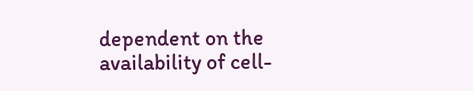dependent on the availability of cell-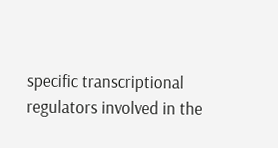specific transcriptional regulators involved in the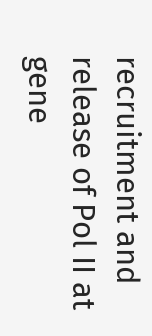recruitment and release of Pol II at gene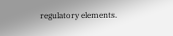regulatory elements.